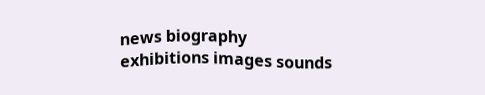news biography exhibitions images sounds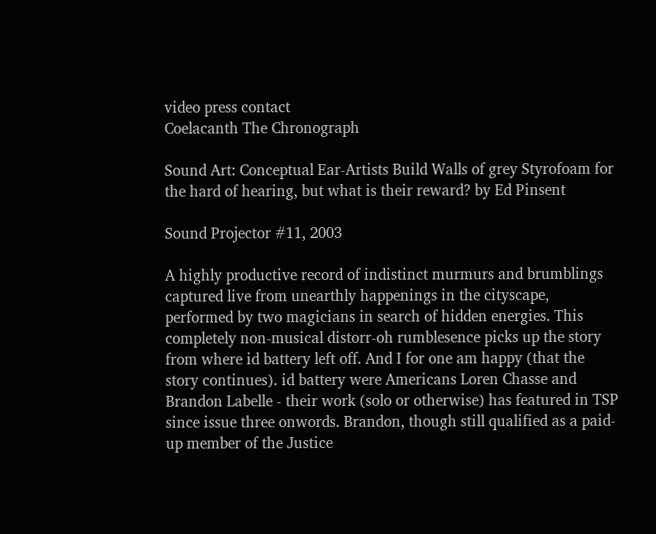video press contact
Coelacanth The Chronograph

Sound Art: Conceptual Ear-Artists Build Walls of grey Styrofoam for the hard of hearing, but what is their reward? by Ed Pinsent

Sound Projector #11, 2003

A highly productive record of indistinct murmurs and brumblings captured live from unearthly happenings in the cityscape, performed by two magicians in search of hidden energies. This completely non-musical distorr-oh rumblesence picks up the story from where id battery left off. And I for one am happy (that the story continues). id battery were Americans Loren Chasse and Brandon Labelle - their work (solo or otherwise) has featured in TSP since issue three onwords. Brandon, though still qualified as a paid-up member of the Justice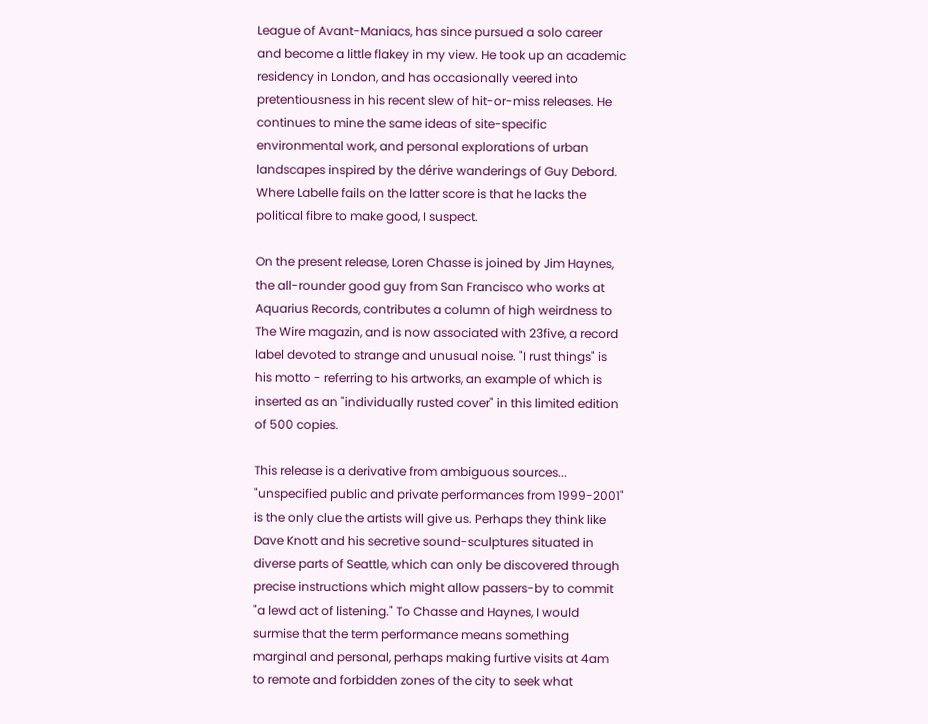League of Avant-Maniacs, has since pursued a solo career and become a little flakey in my view. He took up an academic residency in London, and has occasionally veered into pretentiousness in his recent slew of hit-or-miss releases. He continues to mine the same ideas of site-specific environmental work, and personal explorations of urban landscapes inspired by the dérive wanderings of Guy Debord. Where Labelle fails on the latter score is that he lacks the political fibre to make good, I suspect.

On the present release, Loren Chasse is joined by Jim Haynes, the all-rounder good guy from San Francisco who works at Aquarius Records, contributes a column of high weirdness to The Wire magazin, and is now associated with 23five, a record label devoted to strange and unusual noise. "I rust things" is his motto - referring to his artworks, an example of which is inserted as an "individually rusted cover" in this limited edition of 500 copies.

This release is a derivative from ambiguous sources... "unspecified public and private performances from 1999-2001" is the only clue the artists will give us. Perhaps they think like Dave Knott and his secretive sound-sculptures situated in diverse parts of Seattle, which can only be discovered through precise instructions which might allow passers-by to commit "a lewd act of listening." To Chasse and Haynes, I would surmise that the term performance means something marginal and personal, perhaps making furtive visits at 4am to remote and forbidden zones of the city to seek what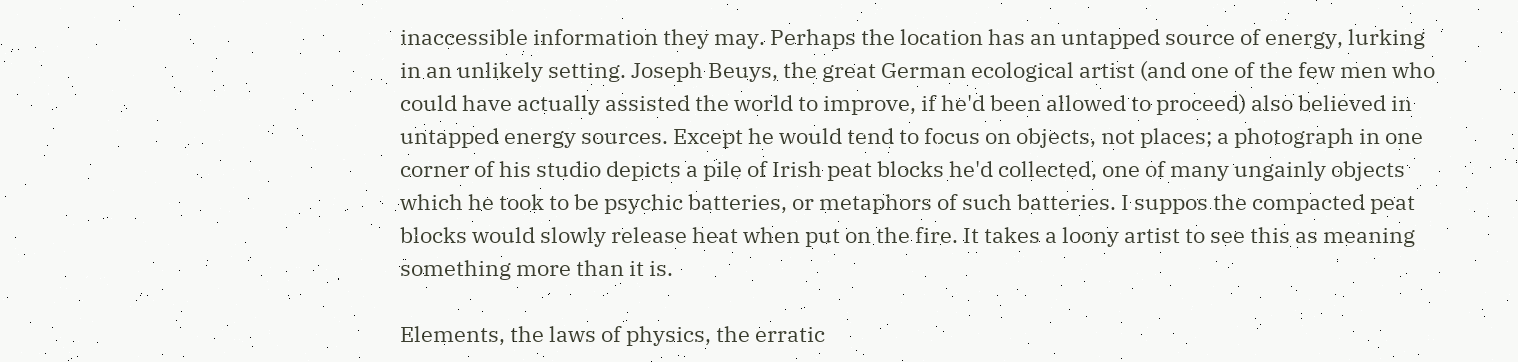inaccessible information they may. Perhaps the location has an untapped source of energy, lurking in an unlikely setting. Joseph Beuys, the great German ecological artist (and one of the few men who could have actually assisted the world to improve, if he'd been allowed to proceed) also believed in untapped energy sources. Except he would tend to focus on objects, not places; a photograph in one corner of his studio depicts a pile of Irish peat blocks he'd collected, one of many ungainly objects which he took to be psychic batteries, or metaphors of such batteries. I suppos the compacted peat blocks would slowly release heat when put on the fire. It takes a loony artist to see this as meaning something more than it is.

Elements, the laws of physics, the erratic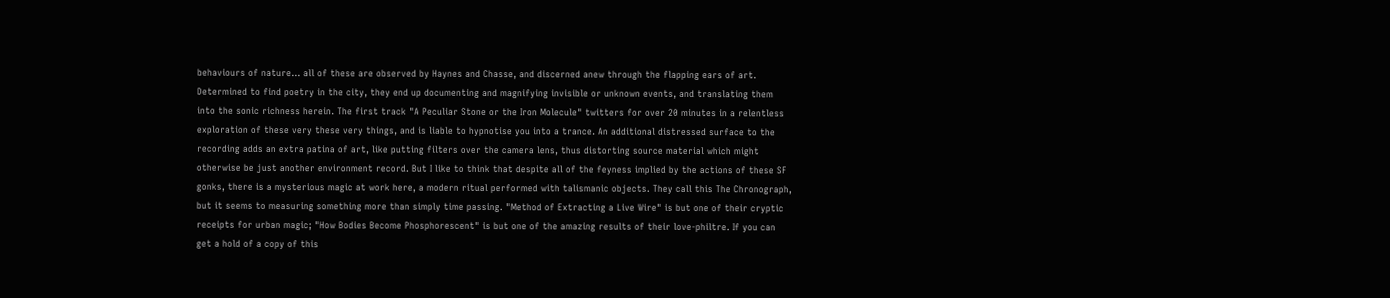behaviours of nature... all of these are observed by Haynes and Chasse, and discerned anew through the flapping ears of art. Determined to find poetry in the city, they end up documenting and magnifying invisible or unknown events, and translating them into the sonic richness herein. The first track "A Peculiar Stone or the Iron Molecule" twitters for over 20 minutes in a relentless exploration of these very these very things, and is liable to hypnotise you into a trance. An additional distressed surface to the recording adds an extra patina of art, like putting filters over the camera lens, thus distorting source material which might otherwise be just another environment record. But I like to think that despite all of the feyness implied by the actions of these SF gonks, there is a mysterious magic at work here, a modern ritual performed with talismanic objects. They call this The Chronograph, but it seems to measuring something more than simply time passing. "Method of Extracting a Live Wire" is but one of their cryptic receipts for urban magic; "How Bodies Become Phosphorescent" is but one of the amazing results of their love-philtre. If you can get a hold of a copy of this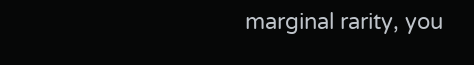marginal rarity, you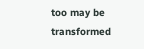too may be transformed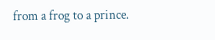from a frog to a prince.